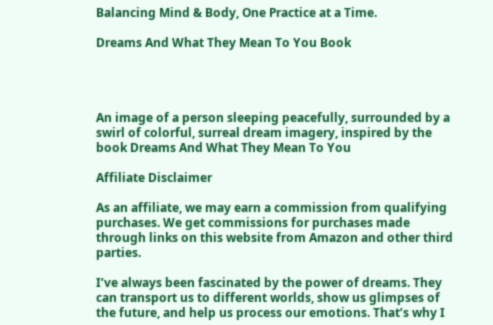Balancing Mind & Body, One Practice at a Time.

Dreams And What They Mean To You Book




An image of a person sleeping peacefully, surrounded by a swirl of colorful, surreal dream imagery, inspired by the book Dreams And What They Mean To You

Affiliate Disclaimer

As an affiliate, we may earn a commission from qualifying purchases. We get commissions for purchases made through links on this website from Amazon and other third parties.

I’ve always been fascinated by the power of dreams. They can transport us to different worlds, show us glimpses of the future, and help us process our emotions. That’s why I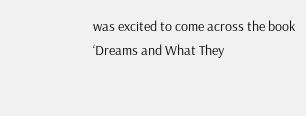was excited to come across the book ‘Dreams and What They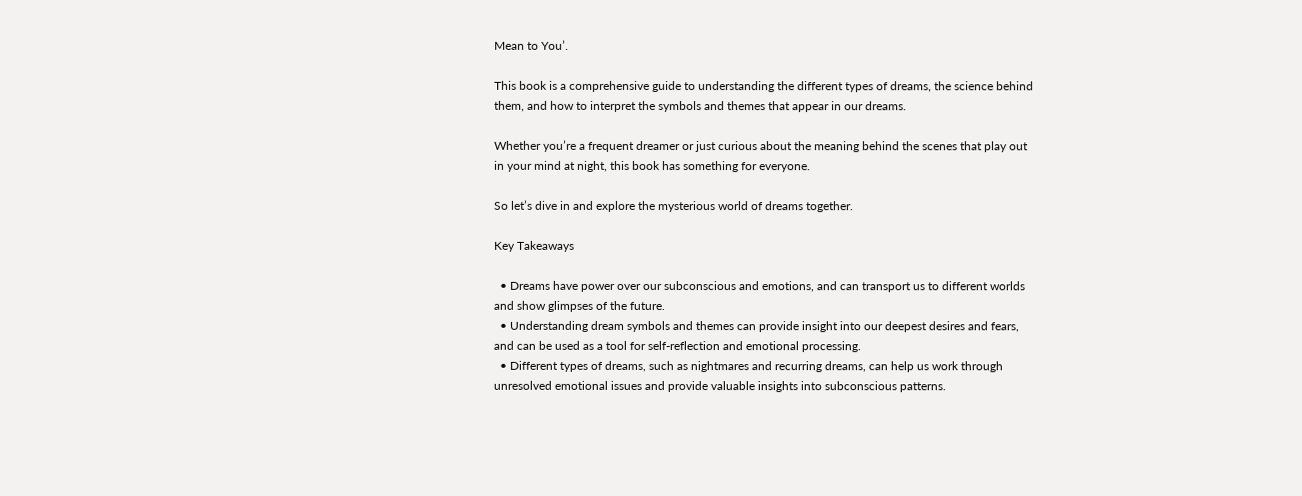Mean to You’.

This book is a comprehensive guide to understanding the different types of dreams, the science behind them, and how to interpret the symbols and themes that appear in our dreams.

Whether you’re a frequent dreamer or just curious about the meaning behind the scenes that play out in your mind at night, this book has something for everyone.

So let’s dive in and explore the mysterious world of dreams together.

Key Takeaways

  • Dreams have power over our subconscious and emotions, and can transport us to different worlds and show glimpses of the future.
  • Understanding dream symbols and themes can provide insight into our deepest desires and fears, and can be used as a tool for self-reflection and emotional processing.
  • Different types of dreams, such as nightmares and recurring dreams, can help us work through unresolved emotional issues and provide valuable insights into subconscious patterns.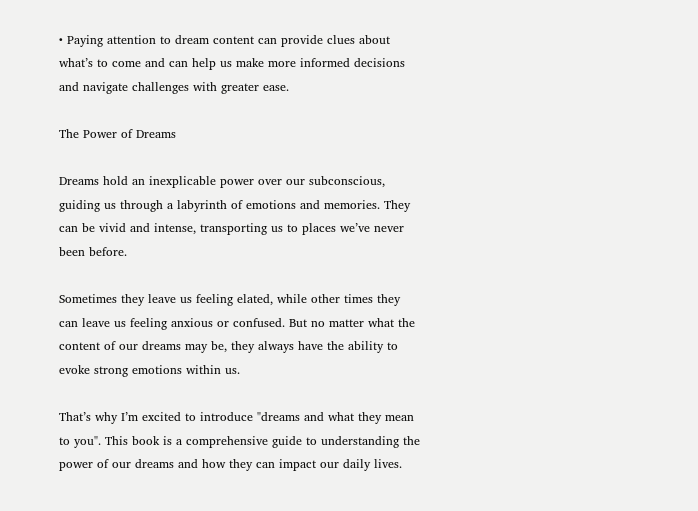• Paying attention to dream content can provide clues about what’s to come and can help us make more informed decisions and navigate challenges with greater ease.

The Power of Dreams

Dreams hold an inexplicable power over our subconscious, guiding us through a labyrinth of emotions and memories. They can be vivid and intense, transporting us to places we’ve never been before.

Sometimes they leave us feeling elated, while other times they can leave us feeling anxious or confused. But no matter what the content of our dreams may be, they always have the ability to evoke strong emotions within us.

That’s why I’m excited to introduce "dreams and what they mean to you". This book is a comprehensive guide to understanding the power of our dreams and how they can impact our daily lives.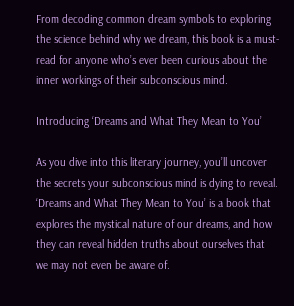From decoding common dream symbols to exploring the science behind why we dream, this book is a must-read for anyone who’s ever been curious about the inner workings of their subconscious mind.

Introducing ‘Dreams and What They Mean to You’

As you dive into this literary journey, you’ll uncover the secrets your subconscious mind is dying to reveal. ‘Dreams and What They Mean to You’ is a book that explores the mystical nature of our dreams, and how they can reveal hidden truths about ourselves that we may not even be aware of.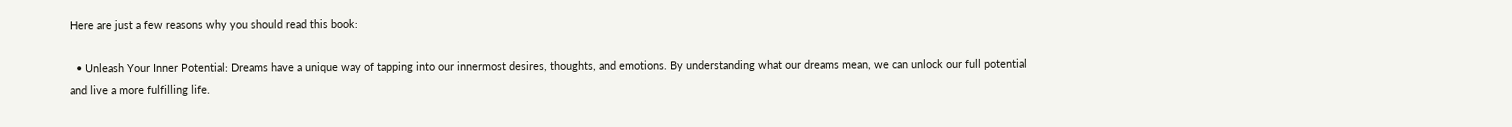Here are just a few reasons why you should read this book:

  • Unleash Your Inner Potential: Dreams have a unique way of tapping into our innermost desires, thoughts, and emotions. By understanding what our dreams mean, we can unlock our full potential and live a more fulfilling life.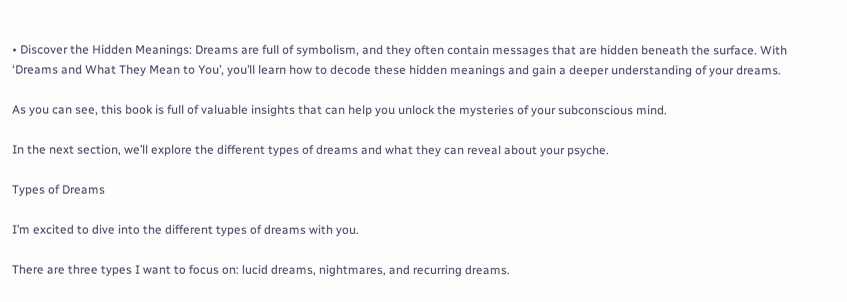• Discover the Hidden Meanings: Dreams are full of symbolism, and they often contain messages that are hidden beneath the surface. With ‘Dreams and What They Mean to You’, you’ll learn how to decode these hidden meanings and gain a deeper understanding of your dreams.

As you can see, this book is full of valuable insights that can help you unlock the mysteries of your subconscious mind.

In the next section, we’ll explore the different types of dreams and what they can reveal about your psyche.

Types of Dreams

I’m excited to dive into the different types of dreams with you.

There are three types I want to focus on: lucid dreams, nightmares, and recurring dreams.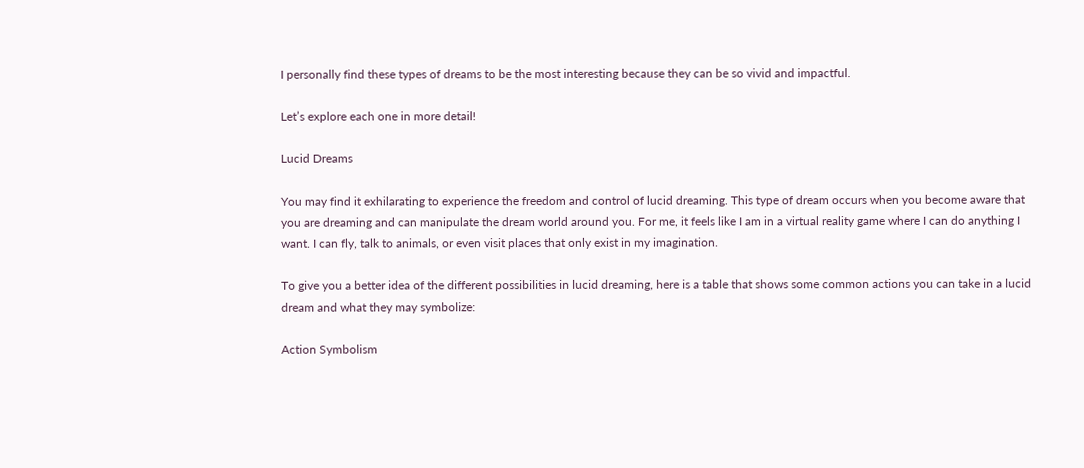I personally find these types of dreams to be the most interesting because they can be so vivid and impactful.

Let’s explore each one in more detail!

Lucid Dreams

You may find it exhilarating to experience the freedom and control of lucid dreaming. This type of dream occurs when you become aware that you are dreaming and can manipulate the dream world around you. For me, it feels like I am in a virtual reality game where I can do anything I want. I can fly, talk to animals, or even visit places that only exist in my imagination.

To give you a better idea of the different possibilities in lucid dreaming, here is a table that shows some common actions you can take in a lucid dream and what they may symbolize:

Action Symbolism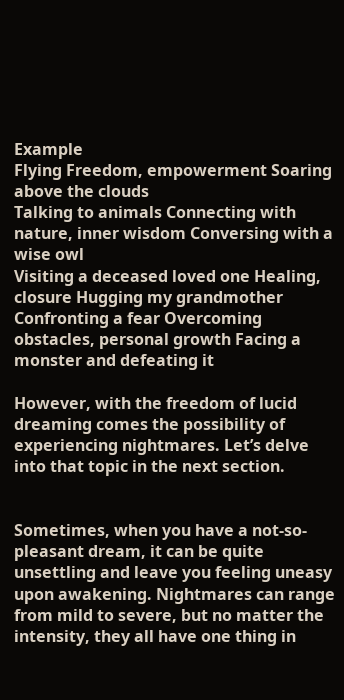Example
Flying Freedom, empowerment Soaring above the clouds
Talking to animals Connecting with nature, inner wisdom Conversing with a wise owl
Visiting a deceased loved one Healing, closure Hugging my grandmother
Confronting a fear Overcoming obstacles, personal growth Facing a monster and defeating it

However, with the freedom of lucid dreaming comes the possibility of experiencing nightmares. Let’s delve into that topic in the next section.


Sometimes, when you have a not-so-pleasant dream, it can be quite unsettling and leave you feeling uneasy upon awakening. Nightmares can range from mild to severe, but no matter the intensity, they all have one thing in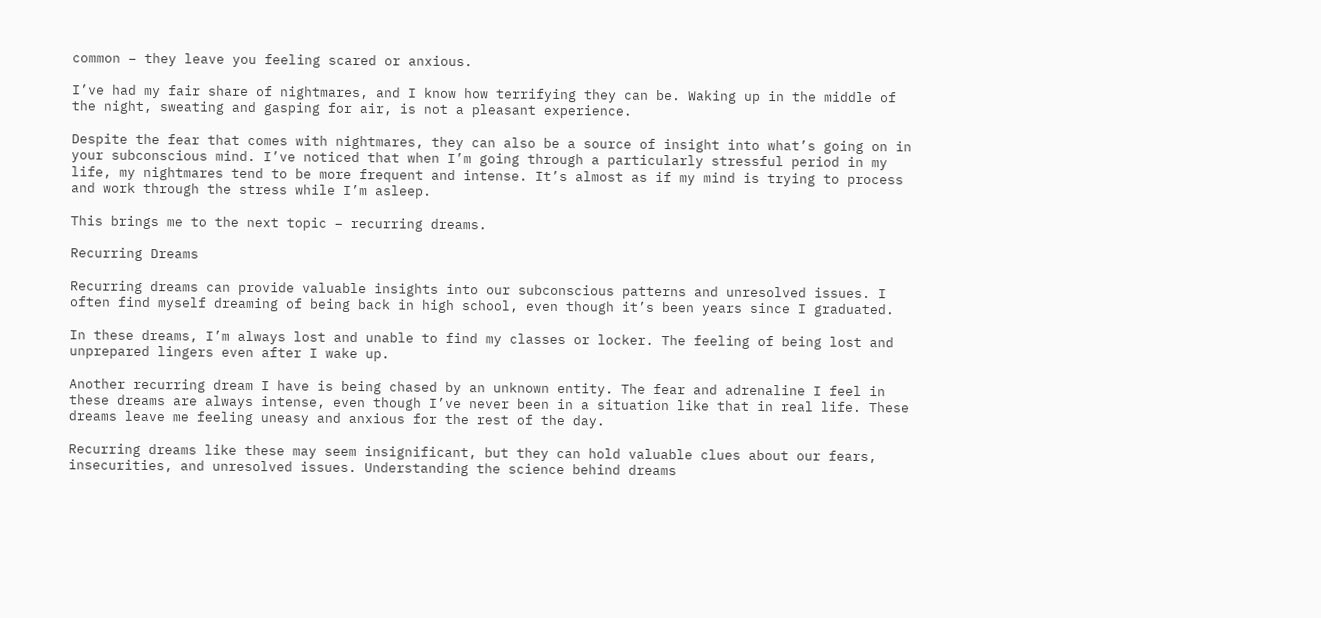common – they leave you feeling scared or anxious.

I’ve had my fair share of nightmares, and I know how terrifying they can be. Waking up in the middle of the night, sweating and gasping for air, is not a pleasant experience.

Despite the fear that comes with nightmares, they can also be a source of insight into what’s going on in your subconscious mind. I’ve noticed that when I’m going through a particularly stressful period in my life, my nightmares tend to be more frequent and intense. It’s almost as if my mind is trying to process and work through the stress while I’m asleep.

This brings me to the next topic – recurring dreams.

Recurring Dreams

Recurring dreams can provide valuable insights into our subconscious patterns and unresolved issues. I often find myself dreaming of being back in high school, even though it’s been years since I graduated.

In these dreams, I’m always lost and unable to find my classes or locker. The feeling of being lost and unprepared lingers even after I wake up.

Another recurring dream I have is being chased by an unknown entity. The fear and adrenaline I feel in these dreams are always intense, even though I’ve never been in a situation like that in real life. These dreams leave me feeling uneasy and anxious for the rest of the day.

Recurring dreams like these may seem insignificant, but they can hold valuable clues about our fears, insecurities, and unresolved issues. Understanding the science behind dreams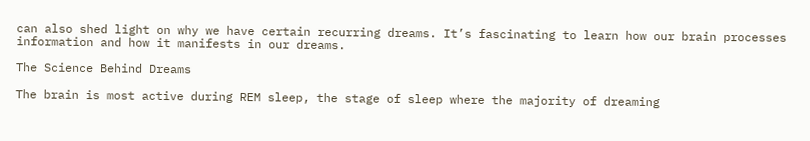can also shed light on why we have certain recurring dreams. It’s fascinating to learn how our brain processes information and how it manifests in our dreams.

The Science Behind Dreams

The brain is most active during REM sleep, the stage of sleep where the majority of dreaming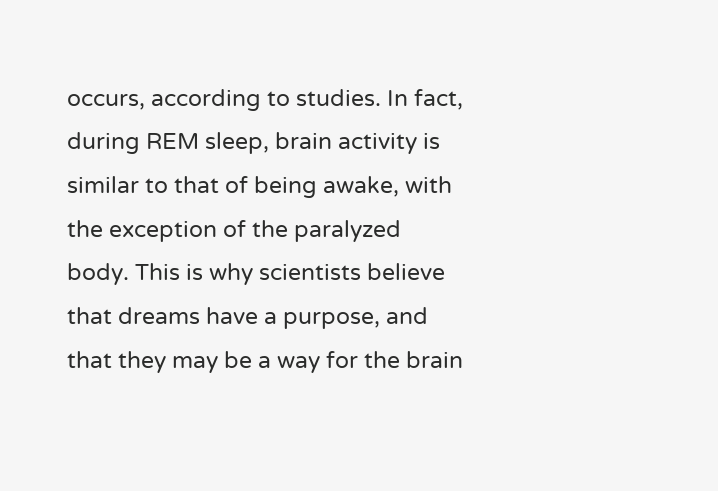occurs, according to studies. In fact, during REM sleep, brain activity is similar to that of being awake, with the exception of the paralyzed body. This is why scientists believe that dreams have a purpose, and that they may be a way for the brain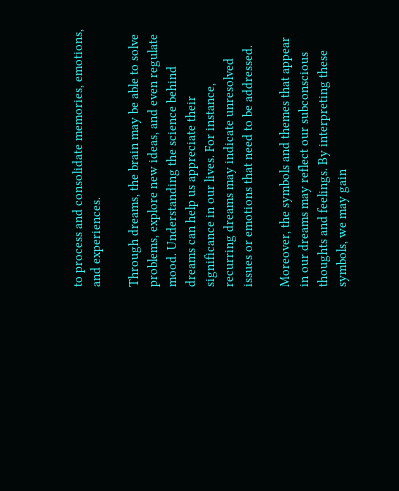to process and consolidate memories, emotions, and experiences.

Through dreams, the brain may be able to solve problems, explore new ideas, and even regulate mood. Understanding the science behind dreams can help us appreciate their significance in our lives. For instance, recurring dreams may indicate unresolved issues or emotions that need to be addressed.

Moreover, the symbols and themes that appear in our dreams may reflect our subconscious thoughts and feelings. By interpreting these symbols, we may gain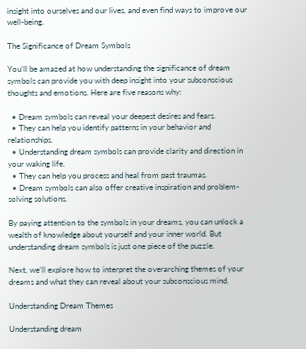insight into ourselves and our lives, and even find ways to improve our well-being.

The Significance of Dream Symbols

You’ll be amazed at how understanding the significance of dream symbols can provide you with deep insight into your subconscious thoughts and emotions. Here are five reasons why:

  • Dream symbols can reveal your deepest desires and fears.
  • They can help you identify patterns in your behavior and relationships.
  • Understanding dream symbols can provide clarity and direction in your waking life.
  • They can help you process and heal from past traumas.
  • Dream symbols can also offer creative inspiration and problem-solving solutions.

By paying attention to the symbols in your dreams, you can unlock a wealth of knowledge about yourself and your inner world. But understanding dream symbols is just one piece of the puzzle.

Next, we’ll explore how to interpret the overarching themes of your dreams and what they can reveal about your subconscious mind.

Understanding Dream Themes

Understanding dream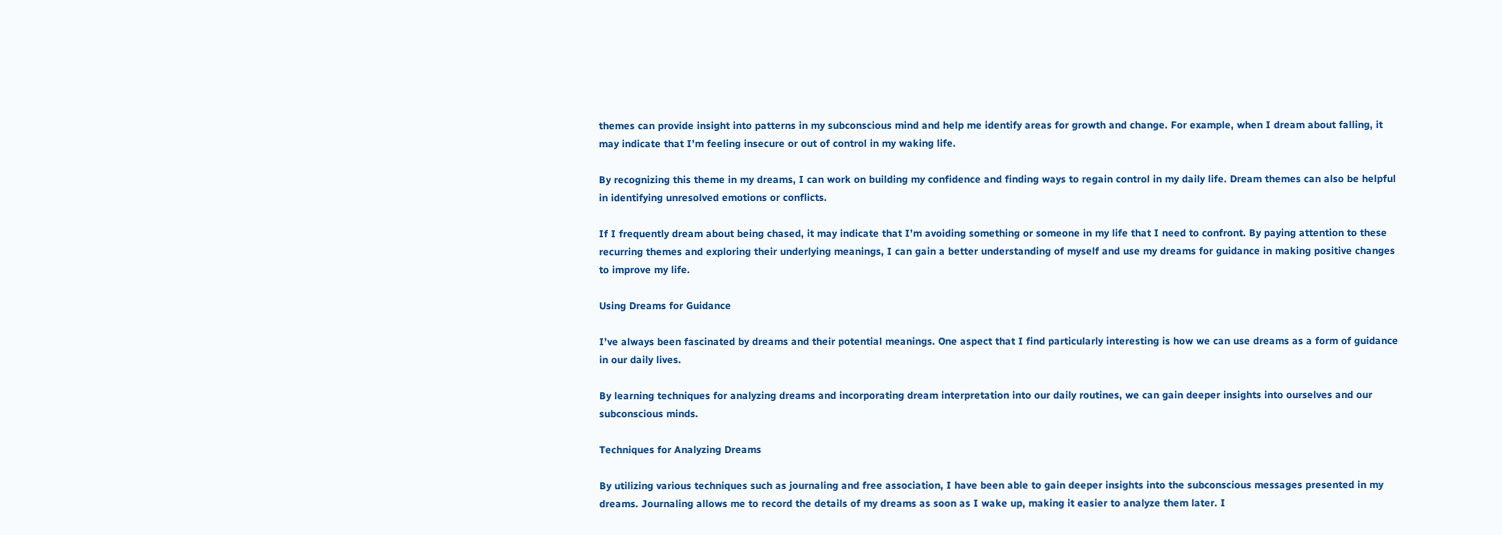themes can provide insight into patterns in my subconscious mind and help me identify areas for growth and change. For example, when I dream about falling, it may indicate that I’m feeling insecure or out of control in my waking life.

By recognizing this theme in my dreams, I can work on building my confidence and finding ways to regain control in my daily life. Dream themes can also be helpful in identifying unresolved emotions or conflicts.

If I frequently dream about being chased, it may indicate that I’m avoiding something or someone in my life that I need to confront. By paying attention to these recurring themes and exploring their underlying meanings, I can gain a better understanding of myself and use my dreams for guidance in making positive changes to improve my life.

Using Dreams for Guidance

I’ve always been fascinated by dreams and their potential meanings. One aspect that I find particularly interesting is how we can use dreams as a form of guidance in our daily lives.

By learning techniques for analyzing dreams and incorporating dream interpretation into our daily routines, we can gain deeper insights into ourselves and our subconscious minds.

Techniques for Analyzing Dreams

By utilizing various techniques such as journaling and free association, I have been able to gain deeper insights into the subconscious messages presented in my dreams. Journaling allows me to record the details of my dreams as soon as I wake up, making it easier to analyze them later. I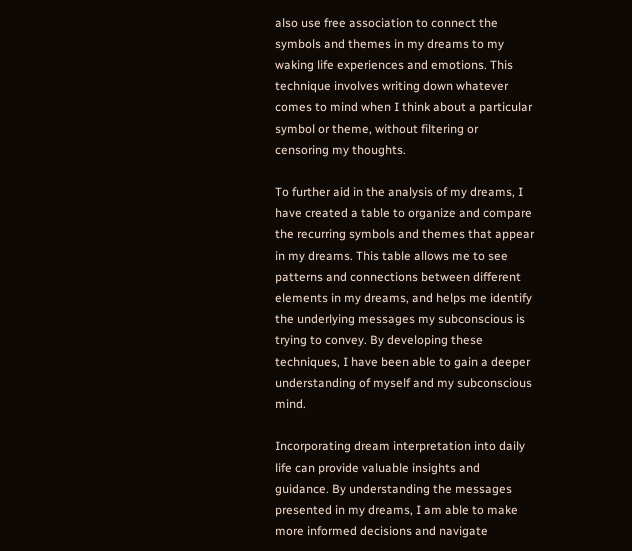also use free association to connect the symbols and themes in my dreams to my waking life experiences and emotions. This technique involves writing down whatever comes to mind when I think about a particular symbol or theme, without filtering or censoring my thoughts.

To further aid in the analysis of my dreams, I have created a table to organize and compare the recurring symbols and themes that appear in my dreams. This table allows me to see patterns and connections between different elements in my dreams, and helps me identify the underlying messages my subconscious is trying to convey. By developing these techniques, I have been able to gain a deeper understanding of myself and my subconscious mind.

Incorporating dream interpretation into daily life can provide valuable insights and guidance. By understanding the messages presented in my dreams, I am able to make more informed decisions and navigate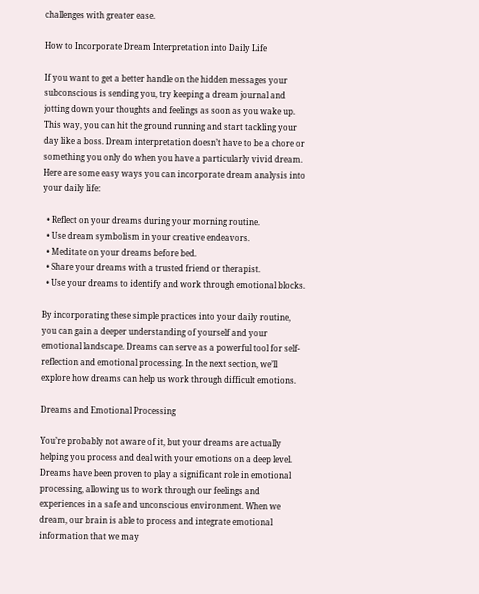challenges with greater ease.

How to Incorporate Dream Interpretation into Daily Life

If you want to get a better handle on the hidden messages your subconscious is sending you, try keeping a dream journal and jotting down your thoughts and feelings as soon as you wake up. This way, you can hit the ground running and start tackling your day like a boss. Dream interpretation doesn’t have to be a chore or something you only do when you have a particularly vivid dream. Here are some easy ways you can incorporate dream analysis into your daily life:

  • Reflect on your dreams during your morning routine.
  • Use dream symbolism in your creative endeavors.
  • Meditate on your dreams before bed.
  • Share your dreams with a trusted friend or therapist.
  • Use your dreams to identify and work through emotional blocks.

By incorporating these simple practices into your daily routine, you can gain a deeper understanding of yourself and your emotional landscape. Dreams can serve as a powerful tool for self-reflection and emotional processing. In the next section, we’ll explore how dreams can help us work through difficult emotions.

Dreams and Emotional Processing

You’re probably not aware of it, but your dreams are actually helping you process and deal with your emotions on a deep level. Dreams have been proven to play a significant role in emotional processing, allowing us to work through our feelings and experiences in a safe and unconscious environment. When we dream, our brain is able to process and integrate emotional information that we may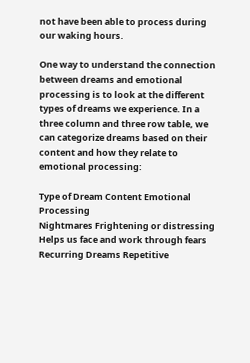not have been able to process during our waking hours.

One way to understand the connection between dreams and emotional processing is to look at the different types of dreams we experience. In a three column and three row table, we can categorize dreams based on their content and how they relate to emotional processing:

Type of Dream Content Emotional Processing
Nightmares Frightening or distressing Helps us face and work through fears
Recurring Dreams Repetitive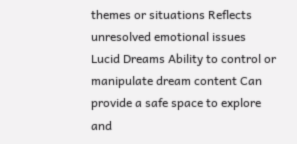themes or situations Reflects unresolved emotional issues
Lucid Dreams Ability to control or manipulate dream content Can provide a safe space to explore and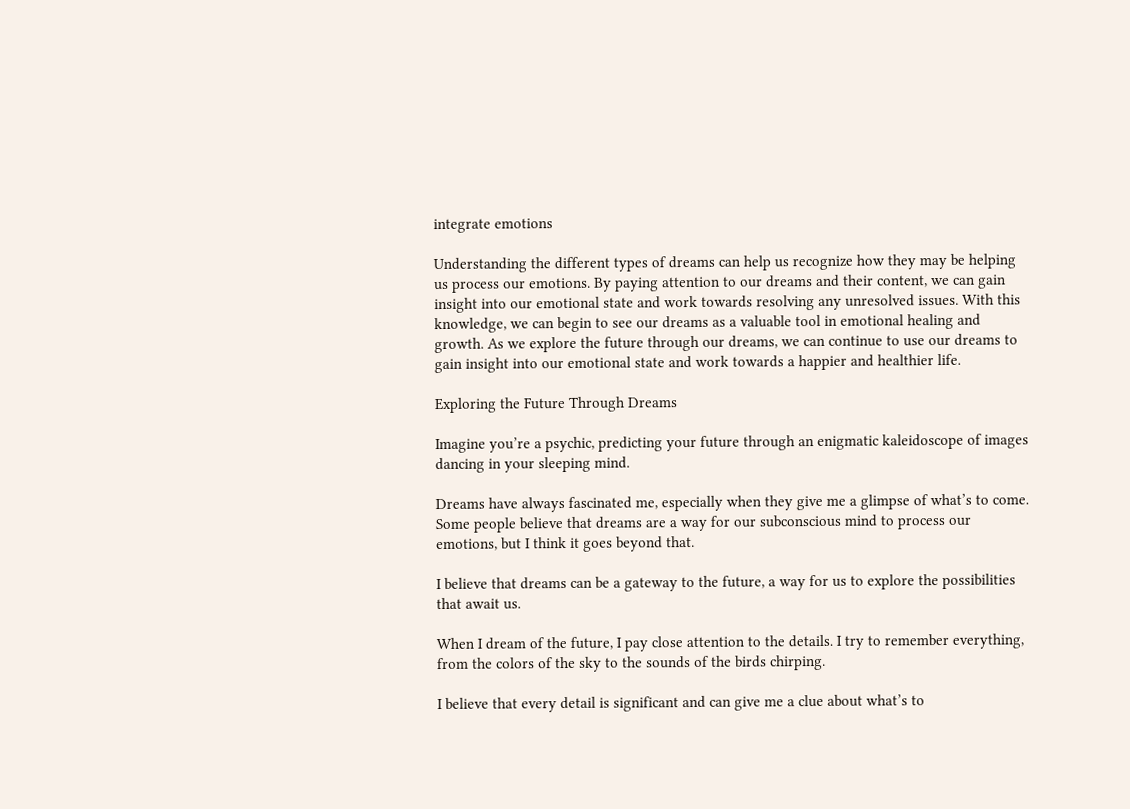integrate emotions

Understanding the different types of dreams can help us recognize how they may be helping us process our emotions. By paying attention to our dreams and their content, we can gain insight into our emotional state and work towards resolving any unresolved issues. With this knowledge, we can begin to see our dreams as a valuable tool in emotional healing and growth. As we explore the future through our dreams, we can continue to use our dreams to gain insight into our emotional state and work towards a happier and healthier life.

Exploring the Future Through Dreams

Imagine you’re a psychic, predicting your future through an enigmatic kaleidoscope of images dancing in your sleeping mind.

Dreams have always fascinated me, especially when they give me a glimpse of what’s to come. Some people believe that dreams are a way for our subconscious mind to process our emotions, but I think it goes beyond that.

I believe that dreams can be a gateway to the future, a way for us to explore the possibilities that await us.

When I dream of the future, I pay close attention to the details. I try to remember everything, from the colors of the sky to the sounds of the birds chirping.

I believe that every detail is significant and can give me a clue about what’s to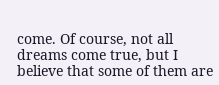come. Of course, not all dreams come true, but I believe that some of them are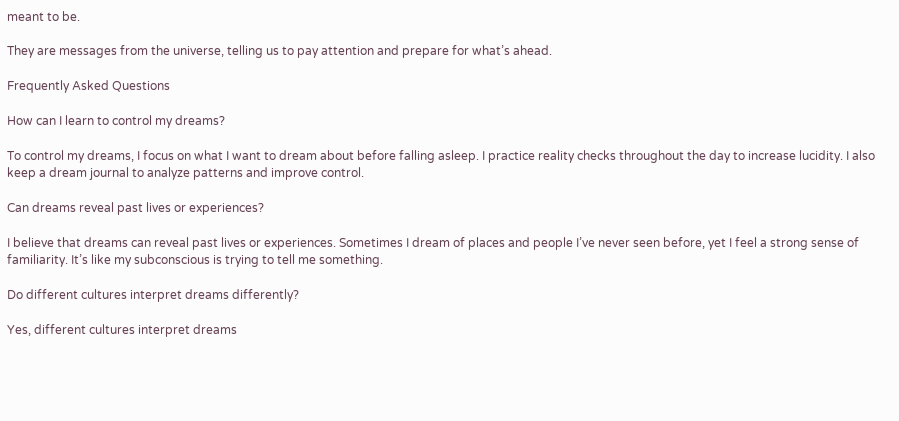meant to be.

They are messages from the universe, telling us to pay attention and prepare for what’s ahead.

Frequently Asked Questions

How can I learn to control my dreams?

To control my dreams, I focus on what I want to dream about before falling asleep. I practice reality checks throughout the day to increase lucidity. I also keep a dream journal to analyze patterns and improve control.

Can dreams reveal past lives or experiences?

I believe that dreams can reveal past lives or experiences. Sometimes I dream of places and people I’ve never seen before, yet I feel a strong sense of familiarity. It’s like my subconscious is trying to tell me something.

Do different cultures interpret dreams differently?

Yes, different cultures interpret dreams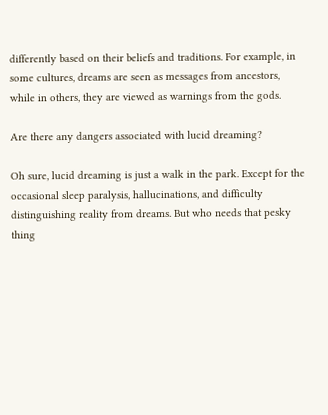differently based on their beliefs and traditions. For example, in some cultures, dreams are seen as messages from ancestors, while in others, they are viewed as warnings from the gods.

Are there any dangers associated with lucid dreaming?

Oh sure, lucid dreaming is just a walk in the park. Except for the occasional sleep paralysis, hallucinations, and difficulty distinguishing reality from dreams. But who needs that pesky thing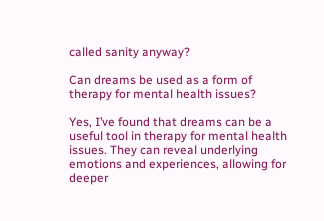called sanity anyway?

Can dreams be used as a form of therapy for mental health issues?

Yes, I’ve found that dreams can be a useful tool in therapy for mental health issues. They can reveal underlying emotions and experiences, allowing for deeper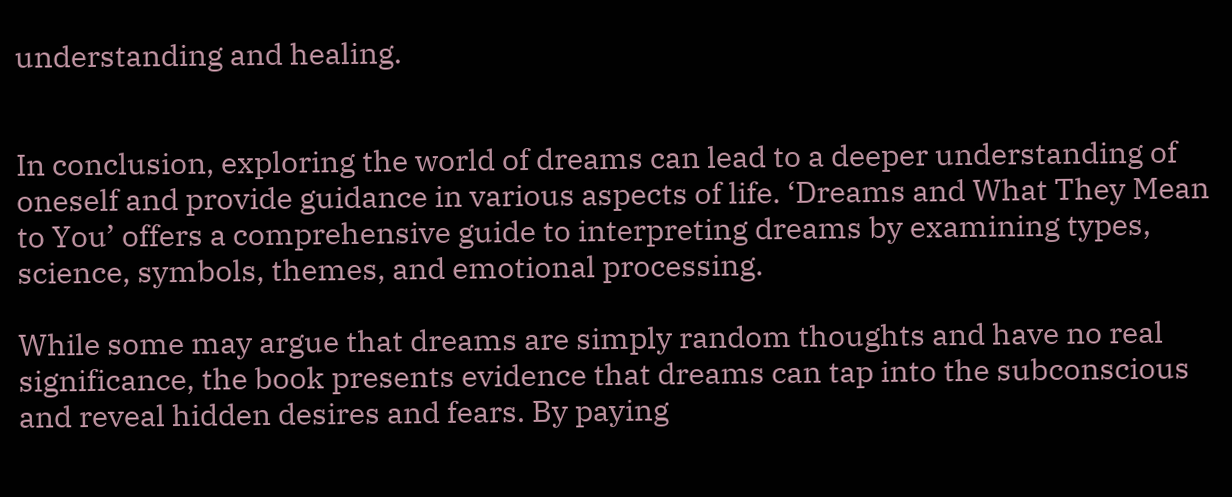understanding and healing.


In conclusion, exploring the world of dreams can lead to a deeper understanding of oneself and provide guidance in various aspects of life. ‘Dreams and What They Mean to You’ offers a comprehensive guide to interpreting dreams by examining types, science, symbols, themes, and emotional processing.

While some may argue that dreams are simply random thoughts and have no real significance, the book presents evidence that dreams can tap into the subconscious and reveal hidden desires and fears. By paying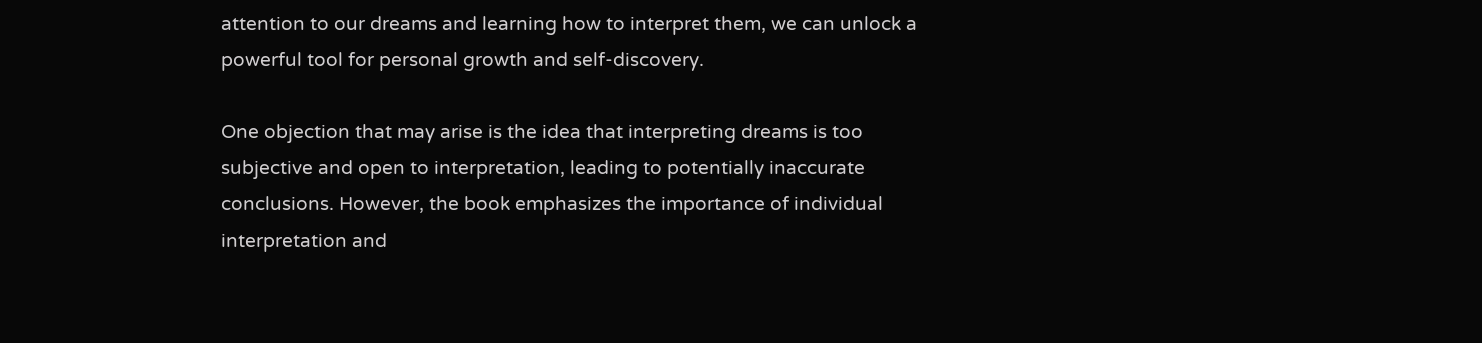attention to our dreams and learning how to interpret them, we can unlock a powerful tool for personal growth and self-discovery.

One objection that may arise is the idea that interpreting dreams is too subjective and open to interpretation, leading to potentially inaccurate conclusions. However, the book emphasizes the importance of individual interpretation and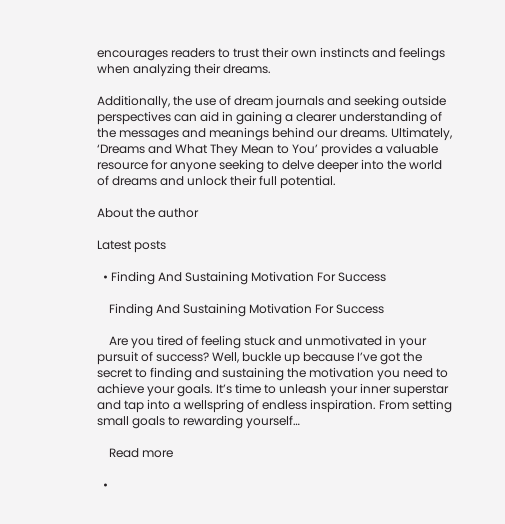encourages readers to trust their own instincts and feelings when analyzing their dreams.

Additionally, the use of dream journals and seeking outside perspectives can aid in gaining a clearer understanding of the messages and meanings behind our dreams. Ultimately, ‘Dreams and What They Mean to You’ provides a valuable resource for anyone seeking to delve deeper into the world of dreams and unlock their full potential.

About the author

Latest posts

  • Finding And Sustaining Motivation For Success

    Finding And Sustaining Motivation For Success

    Are you tired of feeling stuck and unmotivated in your pursuit of success? Well, buckle up because I’ve got the secret to finding and sustaining the motivation you need to achieve your goals. It’s time to unleash your inner superstar and tap into a wellspring of endless inspiration. From setting small goals to rewarding yourself…

    Read more

  •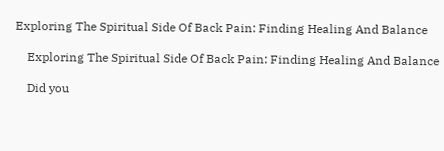Exploring The Spiritual Side Of Back Pain: Finding Healing And Balance

    Exploring The Spiritual Side Of Back Pain: Finding Healing And Balance

    Did you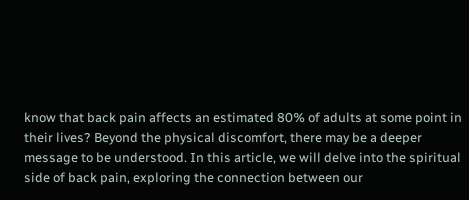know that back pain affects an estimated 80% of adults at some point in their lives? Beyond the physical discomfort, there may be a deeper message to be understood. In this article, we will delve into the spiritual side of back pain, exploring the connection between our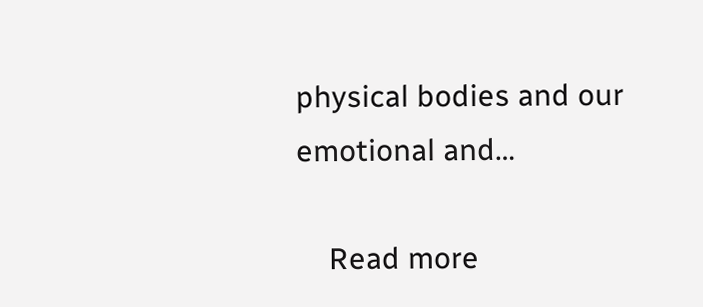physical bodies and our emotional and…

    Read more